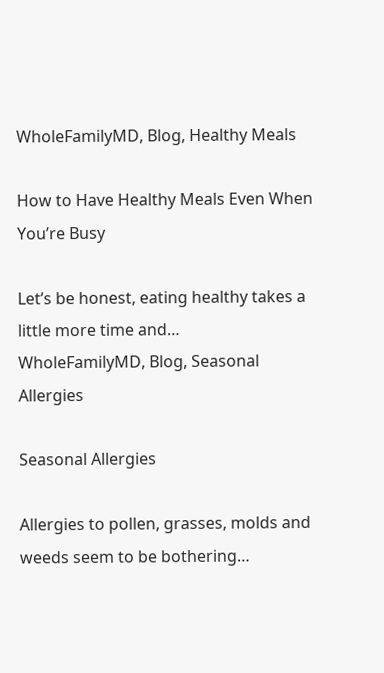WholeFamilyMD, Blog, Healthy Meals

How to Have Healthy Meals Even When You’re Busy

Let’s be honest, eating healthy takes a little more time and…
WholeFamilyMD, Blog, Seasonal Allergies

Seasonal Allergies

Allergies to pollen, grasses, molds and weeds seem to be bothering…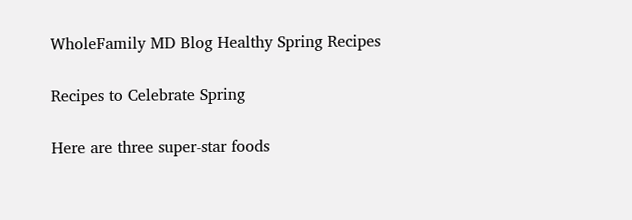WholeFamily MD Blog Healthy Spring Recipes

Recipes to Celebrate Spring

Here are three super-star foods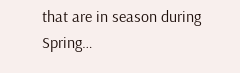that are in season during Spring…